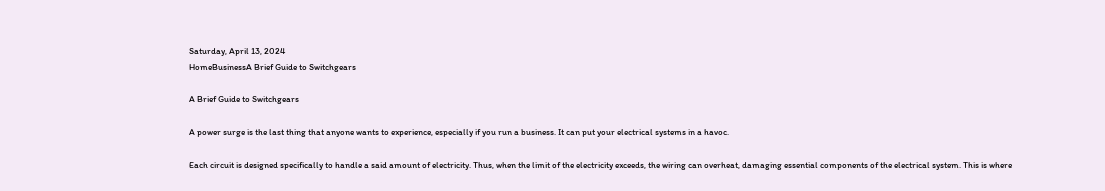Saturday, April 13, 2024
HomeBusinessA Brief Guide to Switchgears

A Brief Guide to Switchgears

A power surge is the last thing that anyone wants to experience, especially if you run a business. It can put your electrical systems in a havoc.

Each circuit is designed specifically to handle a said amount of electricity. Thus, when the limit of the electricity exceeds, the wiring can overheat, damaging essential components of the electrical system. This is where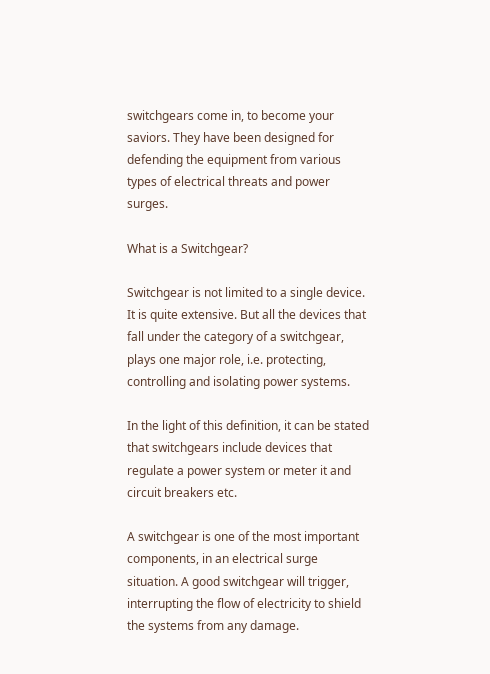switchgears come in, to become your saviors. They have been designed for defending the equipment from various types of electrical threats and power surges.

What is a Switchgear?

Switchgear is not limited to a single device. It is quite extensive. But all the devices that fall under the category of a switchgear, plays one major role, i.e. protecting, controlling and isolating power systems.

In the light of this definition, it can be stated that switchgears include devices that regulate a power system or meter it and circuit breakers etc.

A switchgear is one of the most important components, in an electrical surge situation. A good switchgear will trigger, interrupting the flow of electricity to shield the systems from any damage.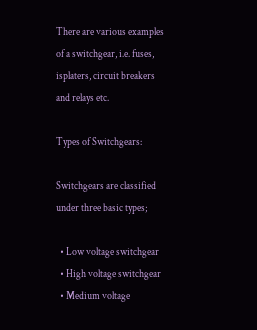There are various examples of a switchgear, i.e. fuses, isplaters, circuit breakers and relays etc.

Types of Switchgears:

Switchgears are classified under three basic types;

  • Low voltage switchgear
  • High voltage switchgear
  • Medium voltage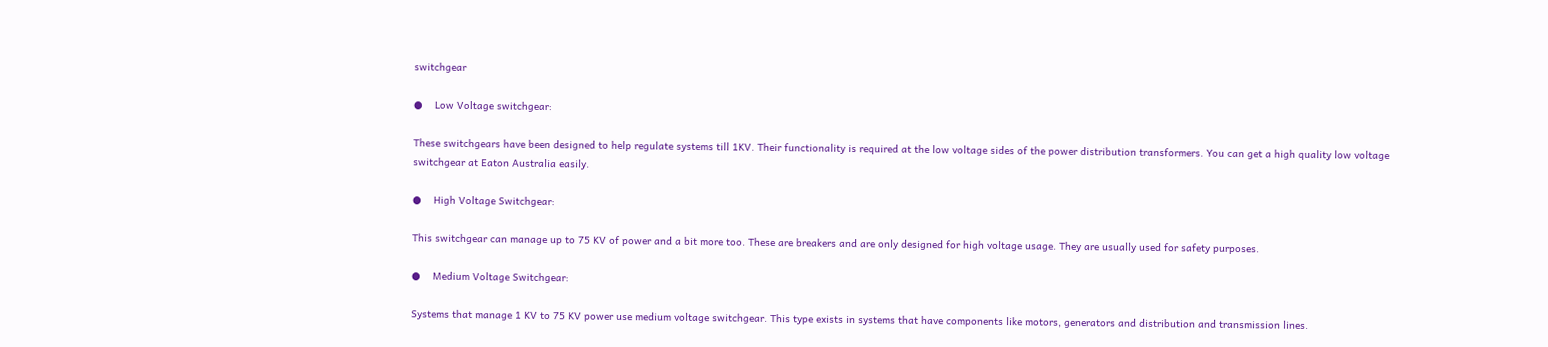switchgear

●    Low Voltage switchgear:

These switchgears have been designed to help regulate systems till 1KV. Their functionality is required at the low voltage sides of the power distribution transformers. You can get a high quality low voltage switchgear at Eaton Australia easily.

●    High Voltage Switchgear:

This switchgear can manage up to 75 KV of power and a bit more too. These are breakers and are only designed for high voltage usage. They are usually used for safety purposes.

●    Medium Voltage Switchgear:

Systems that manage 1 KV to 75 KV power use medium voltage switchgear. This type exists in systems that have components like motors, generators and distribution and transmission lines.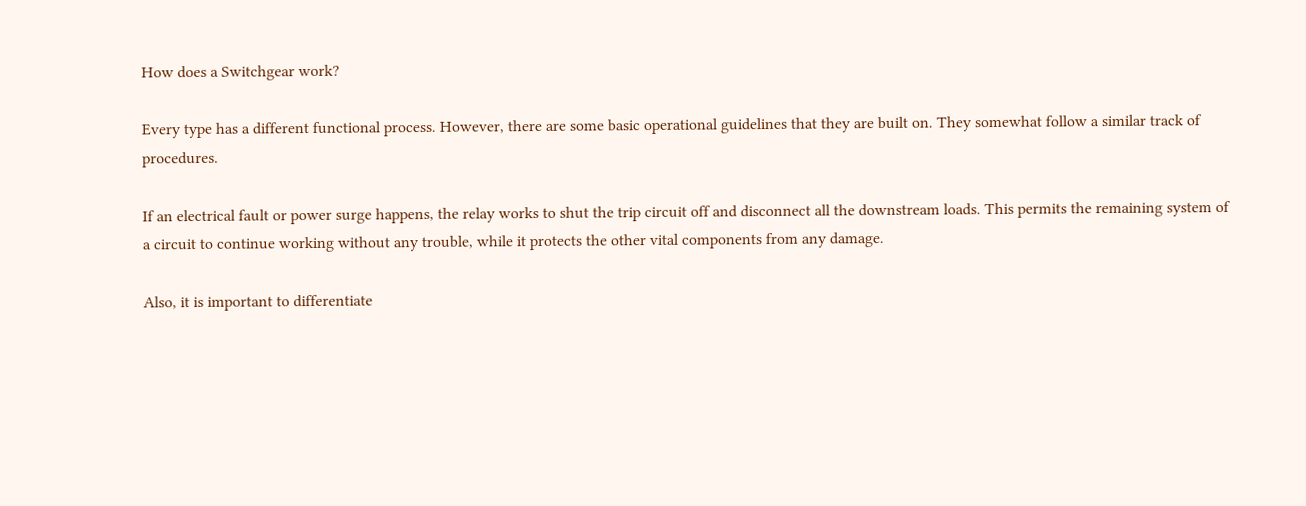How does a Switchgear work?

Every type has a different functional process. However, there are some basic operational guidelines that they are built on. They somewhat follow a similar track of procedures.

If an electrical fault or power surge happens, the relay works to shut the trip circuit off and disconnect all the downstream loads. This permits the remaining system of a circuit to continue working without any trouble, while it protects the other vital components from any damage.

Also, it is important to differentiate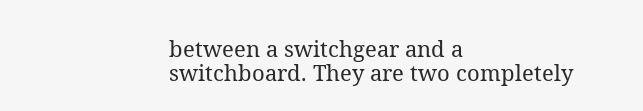between a switchgear and a switchboard. They are two completely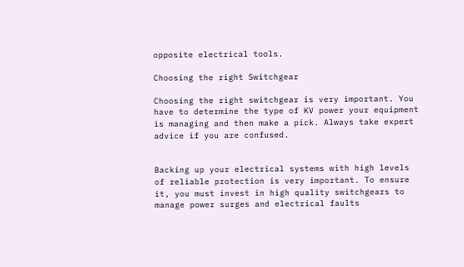opposite electrical tools.

Choosing the right Switchgear

Choosing the right switchgear is very important. You have to determine the type of KV power your equipment is managing and then make a pick. Always take expert advice if you are confused.


Backing up your electrical systems with high levels of reliable protection is very important. To ensure it, you must invest in high quality switchgears to manage power surges and electrical faults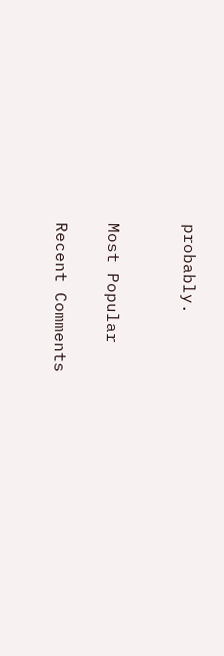probably.


Most Popular

Recent Comments